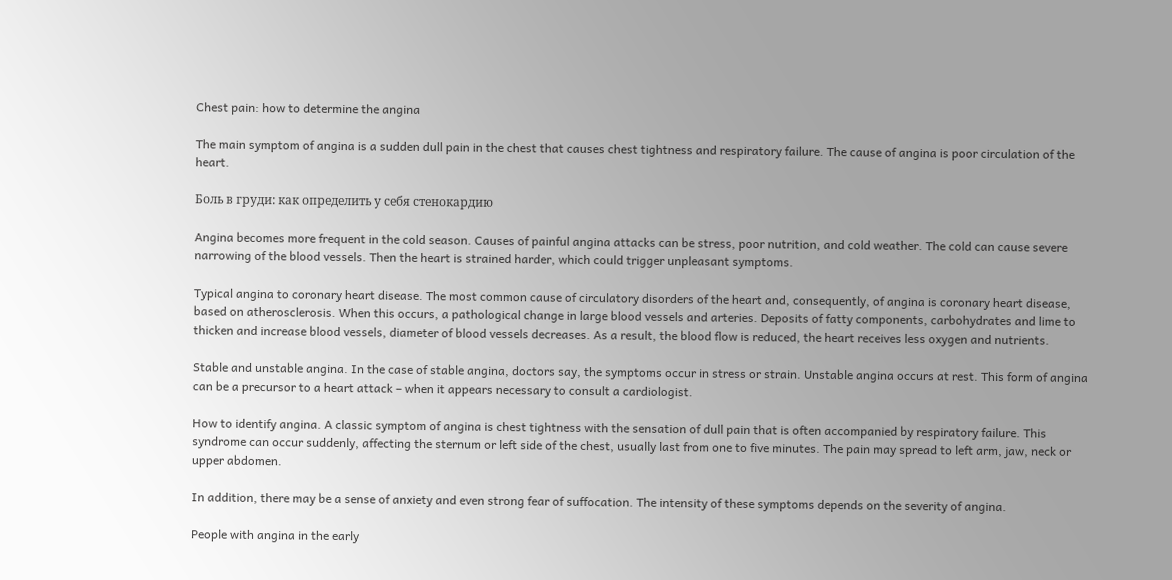Chest pain: how to determine the angina

The main symptom of angina is a sudden dull pain in the chest that causes chest tightness and respiratory failure. The cause of angina is poor circulation of the heart.

Боль в груди: как определить у себя стенокардию

Angina becomes more frequent in the cold season. Causes of painful angina attacks can be stress, poor nutrition, and cold weather. The cold can cause severe narrowing of the blood vessels. Then the heart is strained harder, which could trigger unpleasant symptoms.

Typical angina to coronary heart disease. The most common cause of circulatory disorders of the heart and, consequently, of angina is coronary heart disease, based on atherosclerosis. When this occurs, a pathological change in large blood vessels and arteries. Deposits of fatty components, carbohydrates and lime to thicken and increase blood vessels, diameter of blood vessels decreases. As a result, the blood flow is reduced, the heart receives less oxygen and nutrients.

Stable and unstable angina. In the case of stable angina, doctors say, the symptoms occur in stress or strain. Unstable angina occurs at rest. This form of angina can be a precursor to a heart attack – when it appears necessary to consult a cardiologist.

How to identify angina. A classic symptom of angina is chest tightness with the sensation of dull pain that is often accompanied by respiratory failure. This syndrome can occur suddenly, affecting the sternum or left side of the chest, usually last from one to five minutes. The pain may spread to left arm, jaw, neck or upper abdomen.

In addition, there may be a sense of anxiety and even strong fear of suffocation. The intensity of these symptoms depends on the severity of angina.

People with angina in the early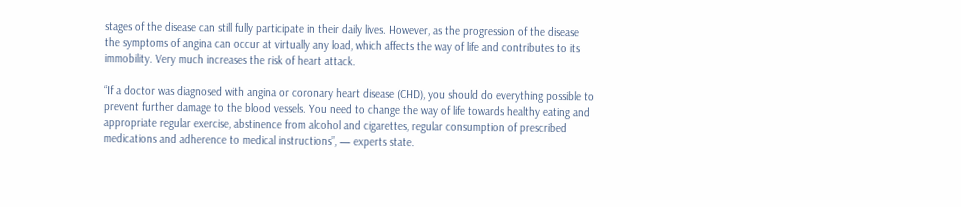stages of the disease can still fully participate in their daily lives. However, as the progression of the disease the symptoms of angina can occur at virtually any load, which affects the way of life and contributes to its immobility. Very much increases the risk of heart attack.

“If a doctor was diagnosed with angina or coronary heart disease (CHD), you should do everything possible to prevent further damage to the blood vessels. You need to change the way of life towards healthy eating and appropriate regular exercise, abstinence from alcohol and cigarettes, regular consumption of prescribed medications and adherence to medical instructions”, — experts state.